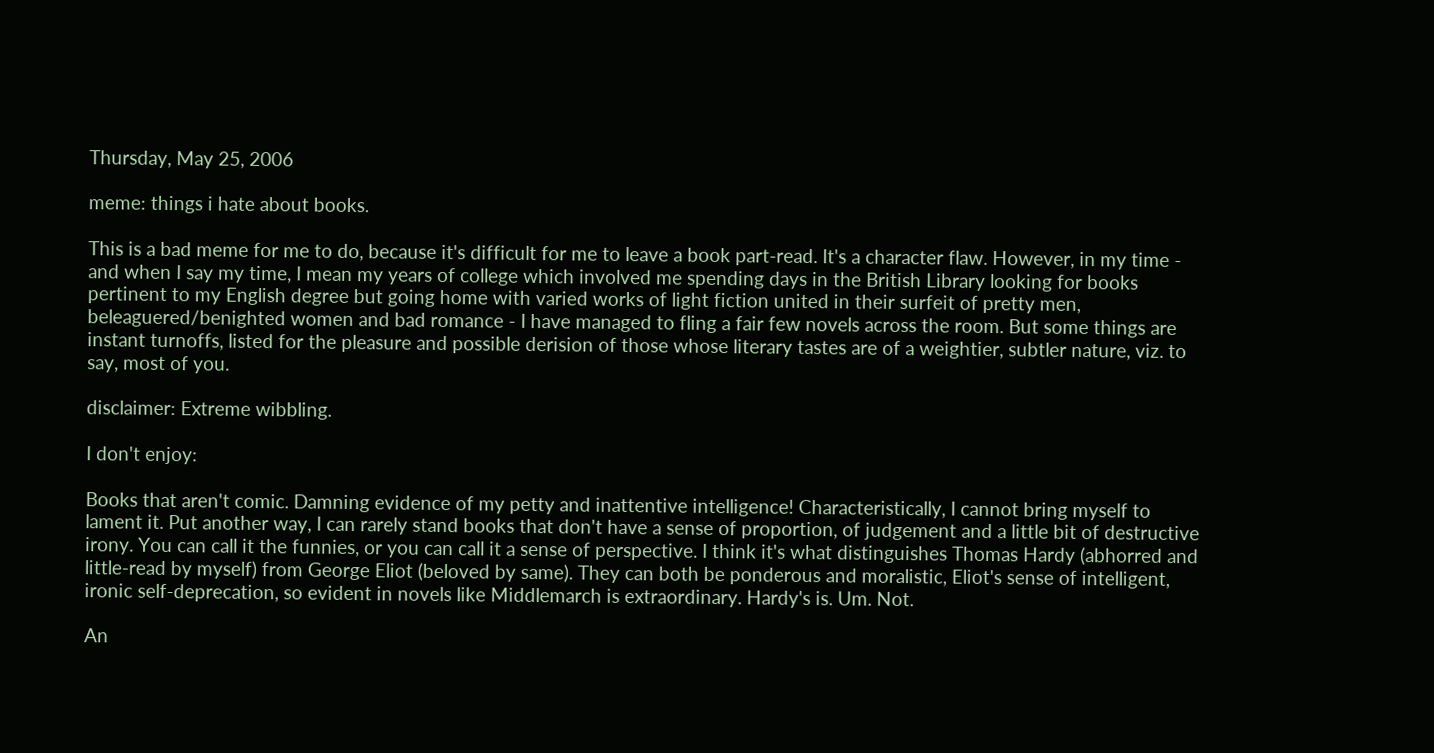Thursday, May 25, 2006

meme: things i hate about books.

This is a bad meme for me to do, because it's difficult for me to leave a book part-read. It's a character flaw. However, in my time - and when I say my time, I mean my years of college which involved me spending days in the British Library looking for books pertinent to my English degree but going home with varied works of light fiction united in their surfeit of pretty men, beleaguered/benighted women and bad romance - I have managed to fling a fair few novels across the room. But some things are instant turnoffs, listed for the pleasure and possible derision of those whose literary tastes are of a weightier, subtler nature, viz. to say, most of you.

disclaimer: Extreme wibbling.

I don't enjoy:

Books that aren't comic. Damning evidence of my petty and inattentive intelligence! Characteristically, I cannot bring myself to lament it. Put another way, I can rarely stand books that don't have a sense of proportion, of judgement and a little bit of destructive irony. You can call it the funnies, or you can call it a sense of perspective. I think it's what distinguishes Thomas Hardy (abhorred and little-read by myself) from George Eliot (beloved by same). They can both be ponderous and moralistic, Eliot's sense of intelligent, ironic self-deprecation, so evident in novels like Middlemarch is extraordinary. Hardy's is. Um. Not.

An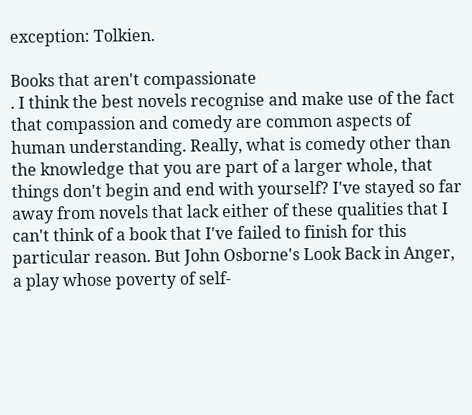exception: Tolkien.

Books that aren't compassionate
. I think the best novels recognise and make use of the fact that compassion and comedy are common aspects of human understanding. Really, what is comedy other than the knowledge that you are part of a larger whole, that things don't begin and end with yourself? I've stayed so far away from novels that lack either of these qualities that I can't think of a book that I've failed to finish for this particular reason. But John Osborne's Look Back in Anger, a play whose poverty of self-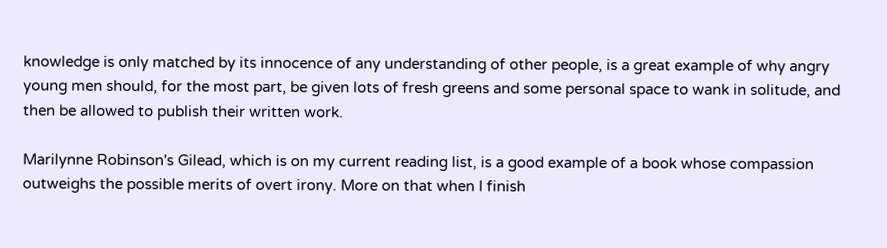knowledge is only matched by its innocence of any understanding of other people, is a great example of why angry young men should, for the most part, be given lots of fresh greens and some personal space to wank in solitude, and then be allowed to publish their written work.

Marilynne Robinson's Gilead, which is on my current reading list, is a good example of a book whose compassion outweighs the possible merits of overt irony. More on that when I finish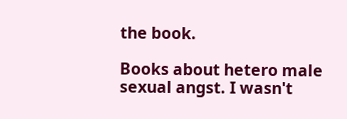the book.

Books about hetero male sexual angst. I wasn't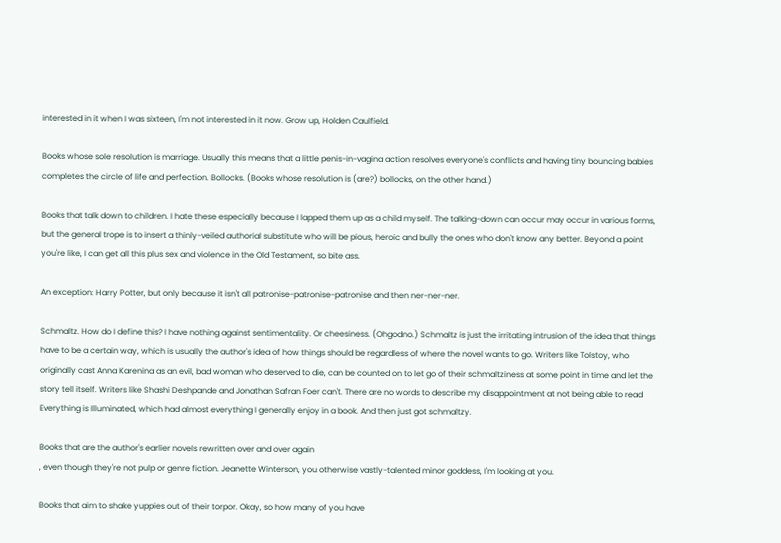interested in it when I was sixteen, I'm not interested in it now. Grow up, Holden Caulfield.

Books whose sole resolution is marriage. Usually this means that a little penis-in-vagina action resolves everyone's conflicts and having tiny bouncing babies completes the circle of life and perfection. Bollocks. (Books whose resolution is (are?) bollocks, on the other hand.)

Books that talk down to children. I hate these especially because I lapped them up as a child myself. The talking-down can occur may occur in various forms, but the general trope is to insert a thinly-veiled authorial substitute who will be pious, heroic and bully the ones who don't know any better. Beyond a point you're like, I can get all this plus sex and violence in the Old Testament, so bite ass.

An exception: Harry Potter, but only because it isn't all patronise-patronise-patronise and then ner-ner-ner.

Schmaltz. How do I define this? I have nothing against sentimentality. Or cheesiness. (Ohgodno.) Schmaltz is just the irritating intrusion of the idea that things have to be a certain way, which is usually the author's idea of how things should be regardless of where the novel wants to go. Writers like Tolstoy, who originally cast Anna Karenina as an evil, bad woman who deserved to die, can be counted on to let go of their schmaltziness at some point in time and let the story tell itself. Writers like Shashi Deshpande and Jonathan Safran Foer can't. There are no words to describe my disappointment at not being able to read Everything is Illuminated, which had almost everything I generally enjoy in a book. And then just got schmaltzy.

Books that are the author's earlier novels rewritten over and over again
, even though they're not pulp or genre fiction. Jeanette Winterson, you otherwise vastly-talented minor goddess, I'm looking at you.

Books that aim to shake yuppies out of their torpor. Okay, so how many of you have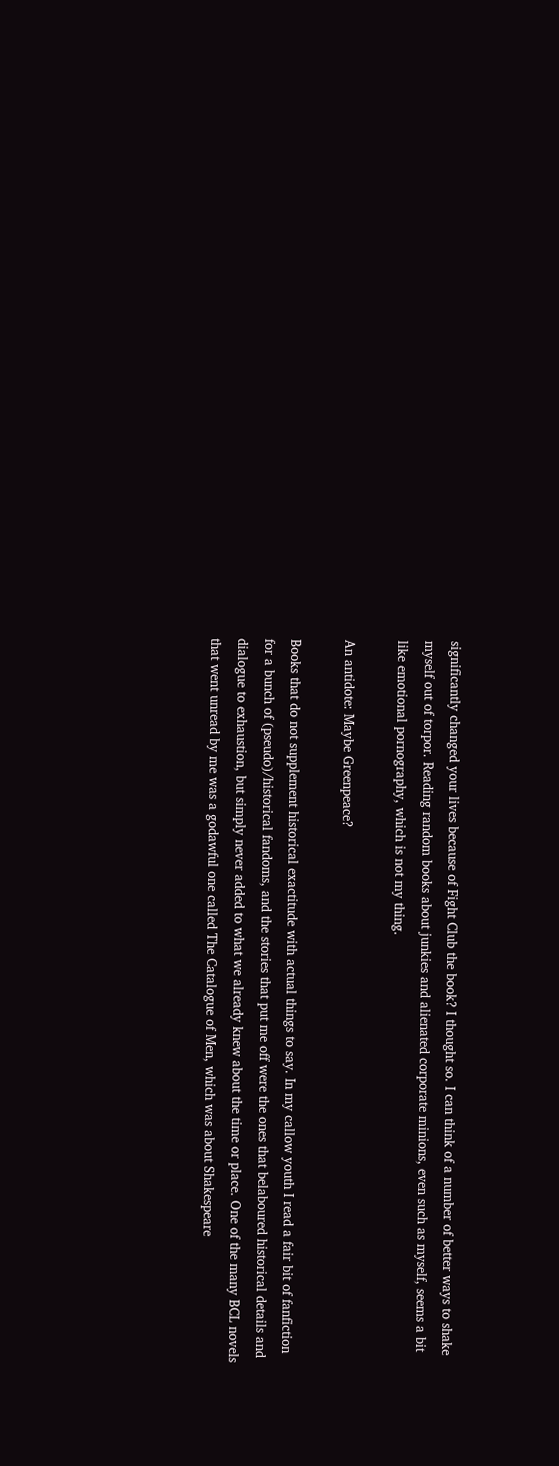significantly changed your lives because of Fight Club the book? I thought so. I can think of a number of better ways to shake myself out of torpor. Reading random books about junkies and alienated corporate minions, even such as myself, seems a bit like emotional pornography, which is not my thing.

An antidote: Maybe Greenpeace?

Books that do not supplement historical exactitude with actual things to say. In my callow youth I read a fair bit of fanfiction for a bunch of (pseudo)/historical fandoms, and the stories that put me off were the ones that belaboured historical details and dialogue to exhaustion, but simply never added to what we already knew about the time or place. One of the many BCL novels that went unread by me was a godawful one called The Catalogue of Men, which was about Shakespeare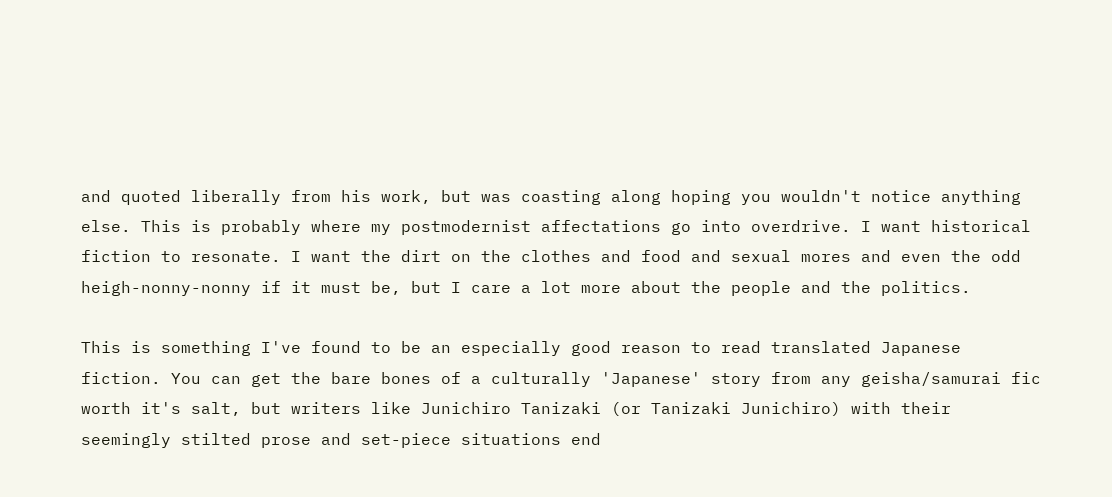and quoted liberally from his work, but was coasting along hoping you wouldn't notice anything else. This is probably where my postmodernist affectations go into overdrive. I want historical fiction to resonate. I want the dirt on the clothes and food and sexual mores and even the odd heigh-nonny-nonny if it must be, but I care a lot more about the people and the politics.

This is something I've found to be an especially good reason to read translated Japanese fiction. You can get the bare bones of a culturally 'Japanese' story from any geisha/samurai fic worth it's salt, but writers like Junichiro Tanizaki (or Tanizaki Junichiro) with their seemingly stilted prose and set-piece situations end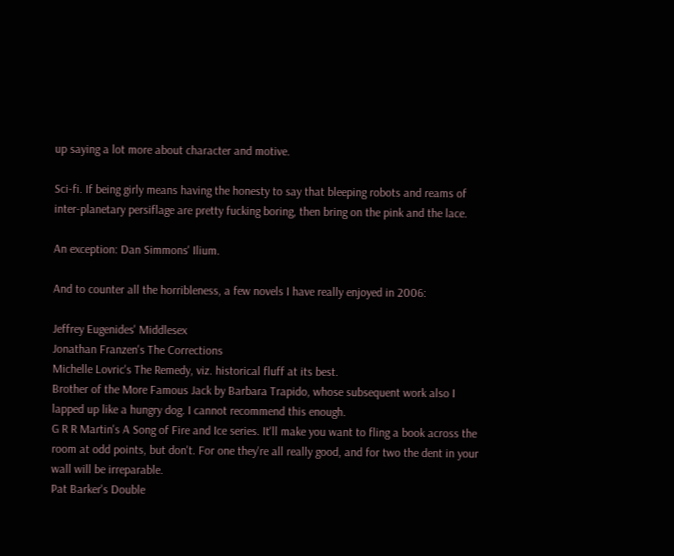up saying a lot more about character and motive.

Sci-fi. If being girly means having the honesty to say that bleeping robots and reams of inter-planetary persiflage are pretty fucking boring, then bring on the pink and the lace.

An exception: Dan Simmons' Ilium.

And to counter all the horribleness, a few novels I have really enjoyed in 2006:

Jeffrey Eugenides' Middlesex
Jonathan Franzen's The Corrections
Michelle Lovric's The Remedy, viz. historical fluff at its best.
Brother of the More Famous Jack by Barbara Trapido, whose subsequent work also I lapped up like a hungry dog. I cannot recommend this enough.
G R R Martin's A Song of Fire and Ice series. It'll make you want to fling a book across the room at odd points, but don't. For one they're all really good, and for two the dent in your wall will be irreparable.
Pat Barker's Double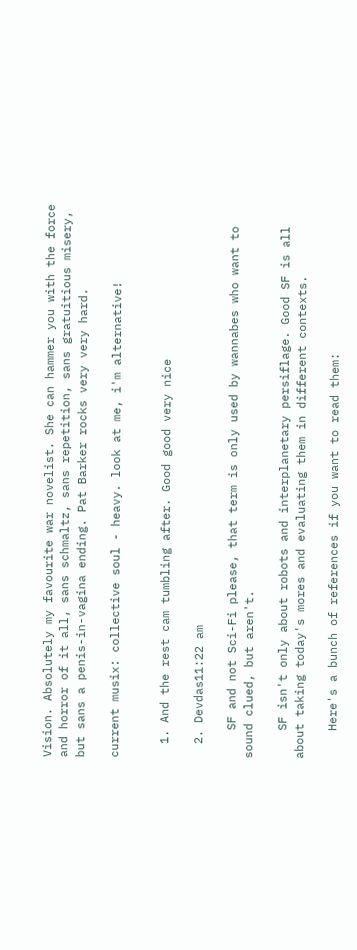Vision. Absolutely my favourite war novelist. She can hammer you with the force and horror of it all, sans schmaltz, sans repetition, sans gratuitious misery, but sans a penis-in-vagina ending. Pat Barker rocks very very hard.

current musix: collective soul - heavy. look at me, i'm alternative!


  1. And the rest cam tumbling after. Good good very nice

  2. Devdas11:22 am

    SF and not Sci-Fi please, that term is only used by wannabes who want to sound clued, but aren't.

    SF isn't only about robots and interplanetary persiflage. Good SF is all about taking today's mores and evaluating them in different contexts.

    Here's a bunch of references if you want to read them: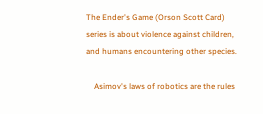The Ender's Game (Orson Scott Card) series is about violence against children, and humans encountering other species.

    Asimov's laws of robotics are the rules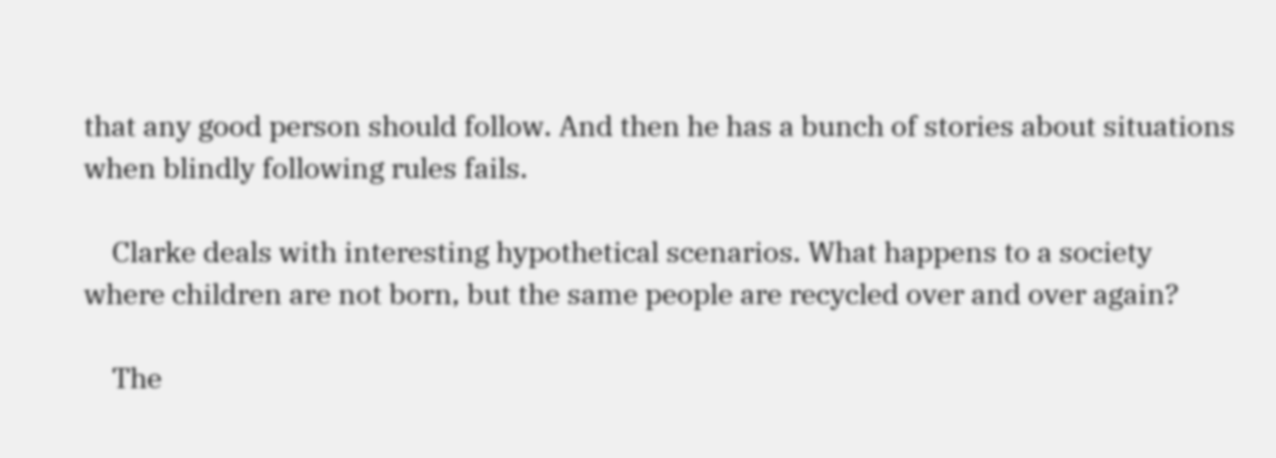that any good person should follow. And then he has a bunch of stories about situations when blindly following rules fails.

    Clarke deals with interesting hypothetical scenarios. What happens to a society where children are not born, but the same people are recycled over and over again?

    The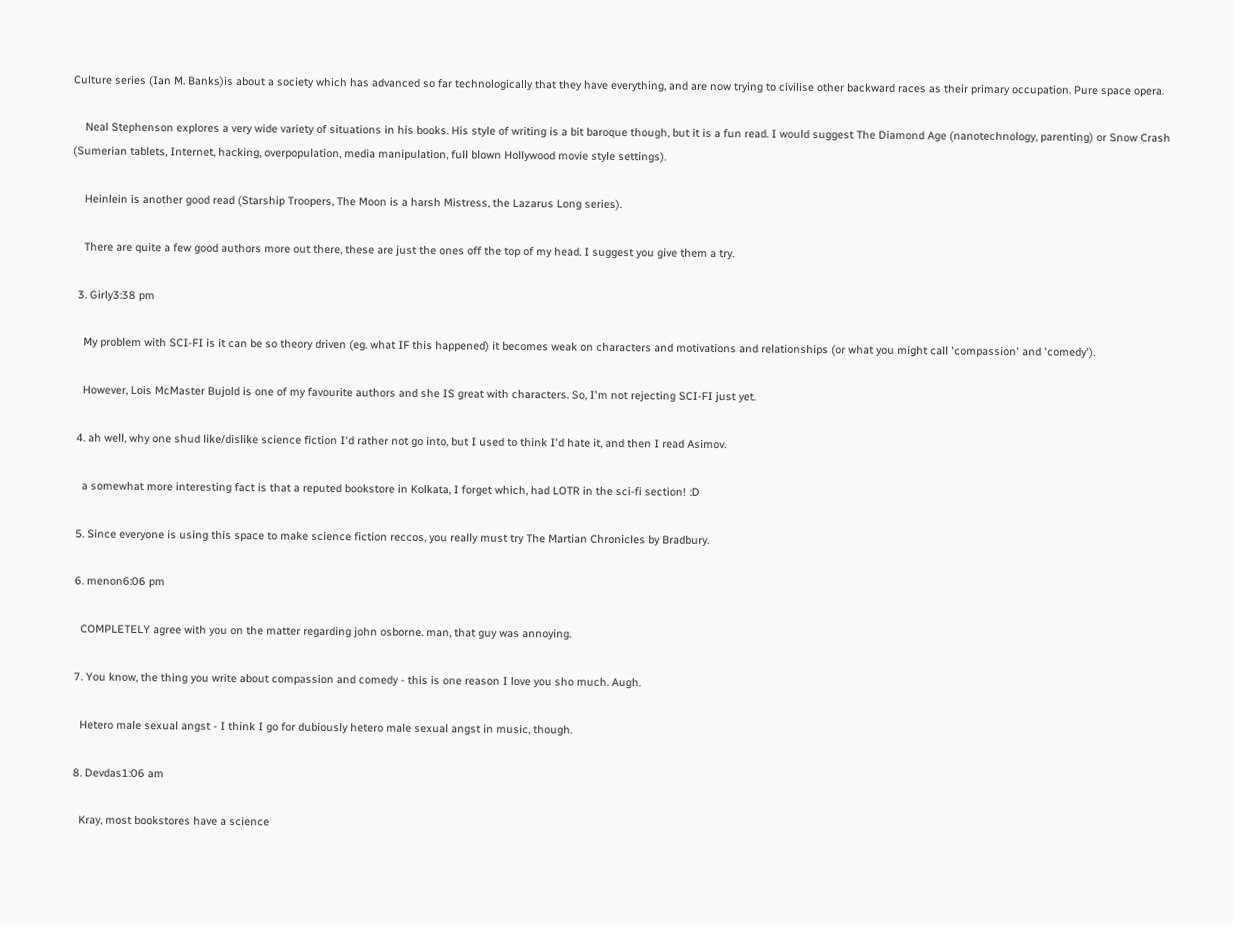Culture series (Ian M. Banks)is about a society which has advanced so far technologically that they have everything, and are now trying to civilise other backward races as their primary occupation. Pure space opera.

    Neal Stephenson explores a very wide variety of situations in his books. His style of writing is a bit baroque though, but it is a fun read. I would suggest The Diamond Age (nanotechnology, parenting) or Snow Crash (Sumerian tablets, Internet, hacking, overpopulation, media manipulation, full blown Hollywood movie style settings).

    Heinlein is another good read (Starship Troopers, The Moon is a harsh Mistress, the Lazarus Long series).

    There are quite a few good authors more out there, these are just the ones off the top of my head. I suggest you give them a try.

  3. Girly3:38 pm

    My problem with SCI-FI is it can be so theory driven (eg. what IF this happened) it becomes weak on characters and motivations and relationships (or what you might call 'compassion' and 'comedy').

    However, Lois McMaster Bujold is one of my favourite authors and she IS great with characters. So, I'm not rejecting SCI-FI just yet.

  4. ah well, why one shud like/dislike science fiction I'd rather not go into, but I used to think I'd hate it, and then I read Asimov.

    a somewhat more interesting fact is that a reputed bookstore in Kolkata, I forget which, had LOTR in the sci-fi section! :D

  5. Since everyone is using this space to make science fiction reccos, you really must try The Martian Chronicles by Bradbury.

  6. menon6:06 pm

    COMPLETELY agree with you on the matter regarding john osborne. man, that guy was annoying.

  7. You know, the thing you write about compassion and comedy - this is one reason I love you sho much. Augh.

    Hetero male sexual angst - I think I go for dubiously hetero male sexual angst in music, though.

  8. Devdas1:06 am

    Kray, most bookstores have a science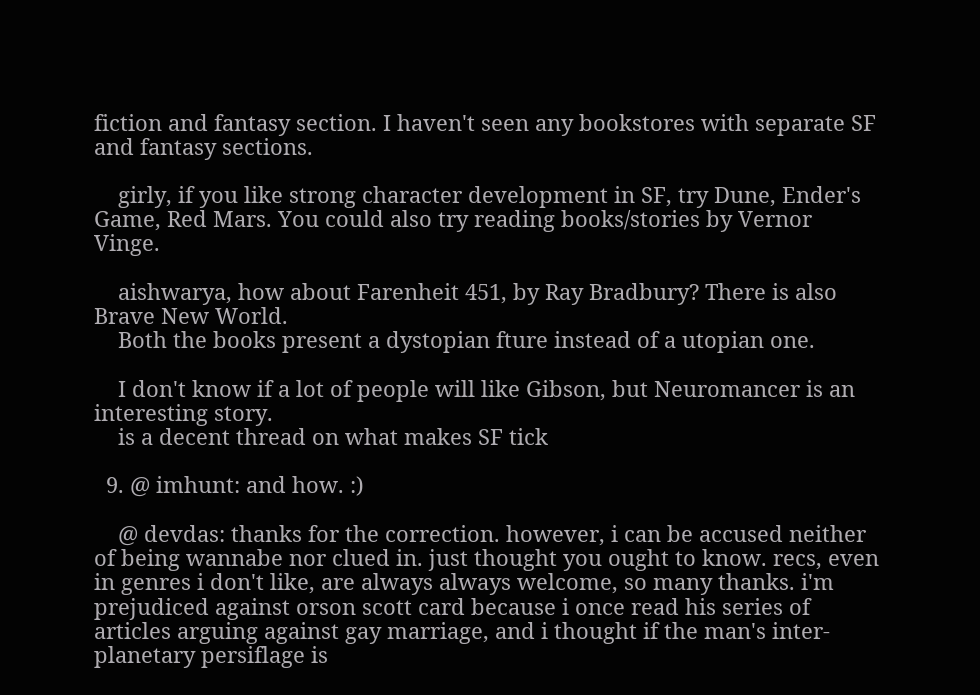fiction and fantasy section. I haven't seen any bookstores with separate SF and fantasy sections.

    girly, if you like strong character development in SF, try Dune, Ender's Game, Red Mars. You could also try reading books/stories by Vernor Vinge.

    aishwarya, how about Farenheit 451, by Ray Bradbury? There is also Brave New World.
    Both the books present a dystopian fture instead of a utopian one.

    I don't know if a lot of people will like Gibson, but Neuromancer is an interesting story.
    is a decent thread on what makes SF tick

  9. @ imhunt: and how. :)

    @ devdas: thanks for the correction. however, i can be accused neither of being wannabe nor clued in. just thought you ought to know. recs, even in genres i don't like, are always always welcome, so many thanks. i'm prejudiced against orson scott card because i once read his series of articles arguing against gay marriage, and i thought if the man's inter-planetary persiflage is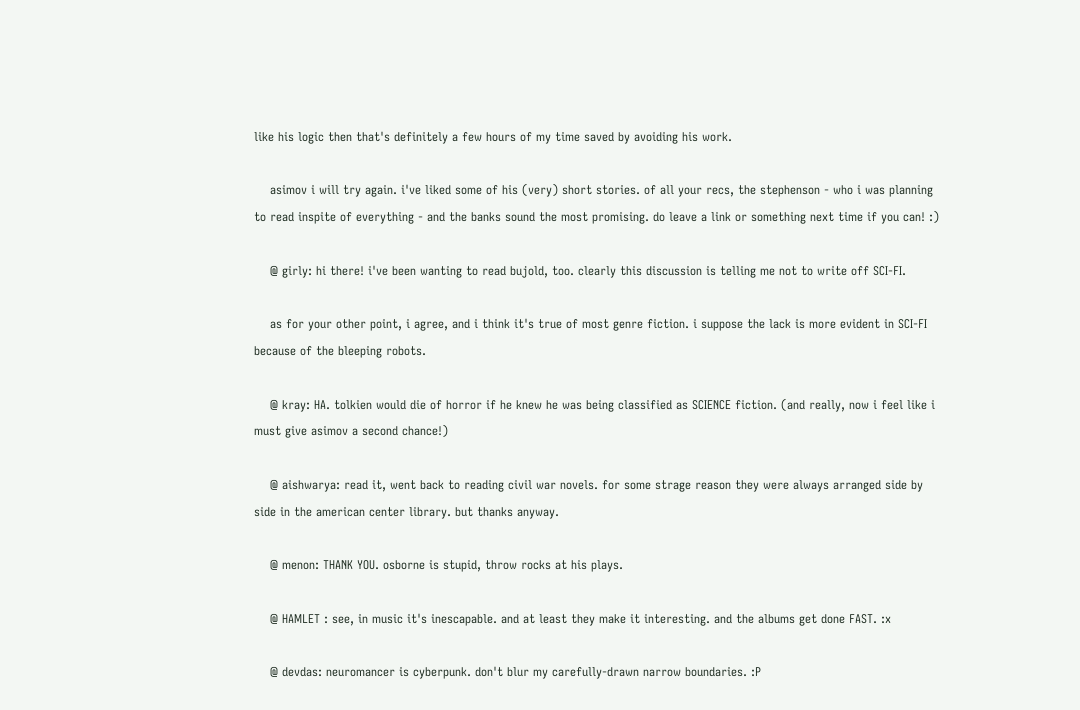like his logic then that's definitely a few hours of my time saved by avoiding his work.

    asimov i will try again. i've liked some of his (very) short stories. of all your recs, the stephenson - who i was planning to read inspite of everything - and the banks sound the most promising. do leave a link or something next time if you can! :)

    @ girly: hi there! i've been wanting to read bujold, too. clearly this discussion is telling me not to write off SCI-FI.

    as for your other point, i agree, and i think it's true of most genre fiction. i suppose the lack is more evident in SCI-FI because of the bleeping robots.

    @ kray: HA. tolkien would die of horror if he knew he was being classified as SCIENCE fiction. (and really, now i feel like i must give asimov a second chance!)

    @ aishwarya: read it, went back to reading civil war novels. for some strage reason they were always arranged side by side in the american center library. but thanks anyway.

    @ menon: THANK YOU. osborne is stupid, throw rocks at his plays.

    @ HAMLET : see, in music it's inescapable. and at least they make it interesting. and the albums get done FAST. :x

    @ devdas: neuromancer is cyberpunk. don't blur my carefully-drawn narrow boundaries. :P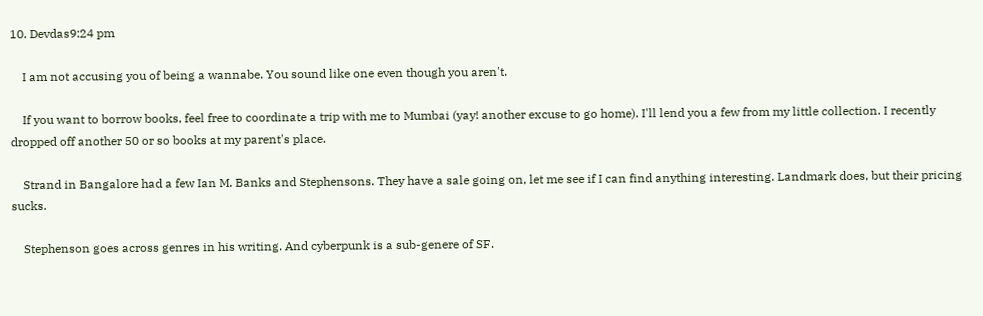10. Devdas9:24 pm

    I am not accusing you of being a wannabe. You sound like one even though you aren't.

    If you want to borrow books, feel free to coordinate a trip with me to Mumbai (yay! another excuse to go home). I'll lend you a few from my little collection. I recently dropped off another 50 or so books at my parent's place.

    Strand in Bangalore had a few Ian M. Banks and Stephensons. They have a sale going on, let me see if I can find anything interesting. Landmark does, but their pricing sucks.

    Stephenson goes across genres in his writing. And cyberpunk is a sub-genere of SF.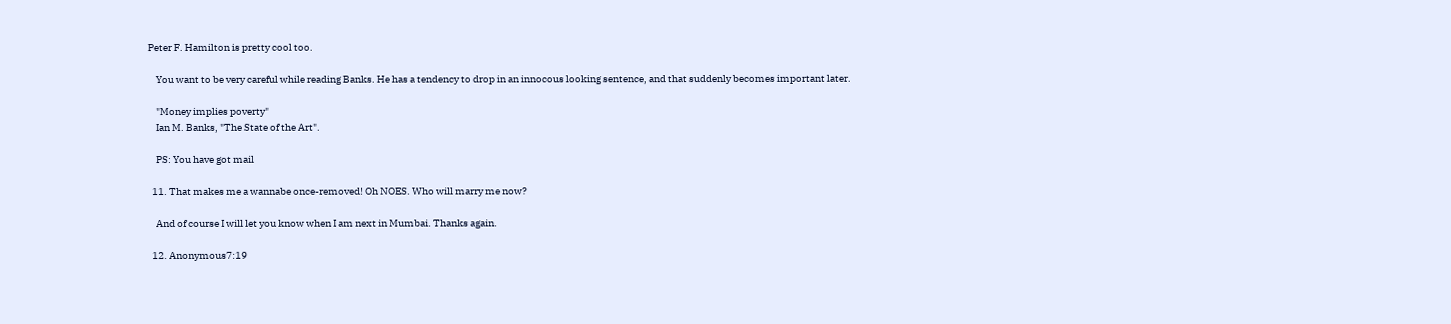Peter F. Hamilton is pretty cool too.

    You want to be very careful while reading Banks. He has a tendency to drop in an innocous looking sentence, and that suddenly becomes important later.

    "Money implies poverty"
    Ian M. Banks, "The State of the Art".

    PS: You have got mail

  11. That makes me a wannabe once-removed! Oh NOES. Who will marry me now?

    And of course I will let you know when I am next in Mumbai. Thanks again.

  12. Anonymous7:19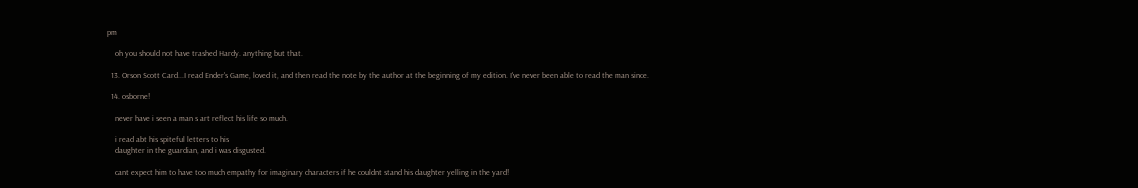pm

    oh you should not have trashed Hardy. anything but that.

  13. Orson Scott Card...I read Ender's Game, loved it, and then read the note by the author at the beginning of my edition. I've never been able to read the man since.

  14. osborne!

    never have i seen a man s art reflect his life so much.

    i read abt his spiteful letters to his
    daughter in the guardian, and i was disgusted.

    cant expect him to have too much empathy for imaginary characters if he couldnt stand his daughter yelling in the yard!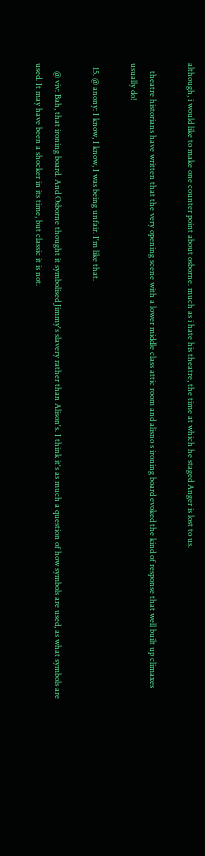although, i would like to make one counter point about osborne. much as i hate his theatre, the time at which he staged Anger is lost to us.

    theatre historians have written that the very opening scene with a lower middle class attic room and alisno s ironing board evoked the kind of response that well built up climaxes usually do!

  15. @ anony: I know, I know, I was being unfair. I'm like that.

    @ viv: Bah, that ironing board. And Osborne thought it symbolised Jimmy's slavery rather than Alison's. I think it's as much a question of how symbols are used, as what symbols are used. It may have been a shocker in its time, but classic it is not.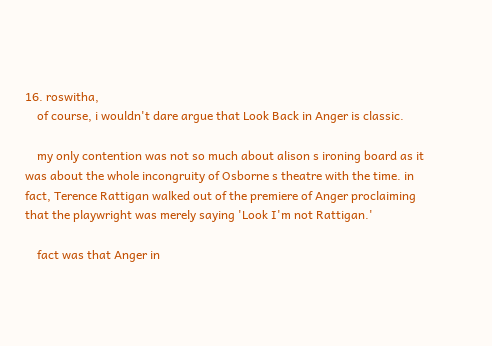16. roswitha,
    of course, i wouldn't dare argue that Look Back in Anger is classic.

    my only contention was not so much about alison s ironing board as it was about the whole incongruity of Osborne s theatre with the time. in fact, Terence Rattigan walked out of the premiere of Anger proclaiming that the playwright was merely saying 'Look I'm not Rattigan.'

    fact was that Anger in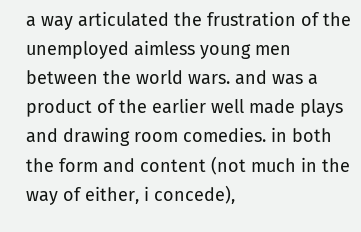a way articulated the frustration of the unemployed aimless young men between the world wars. and was a product of the earlier well made plays and drawing room comedies. in both the form and content (not much in the way of either, i concede),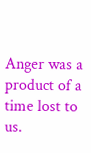Anger was a product of a time lost to us.